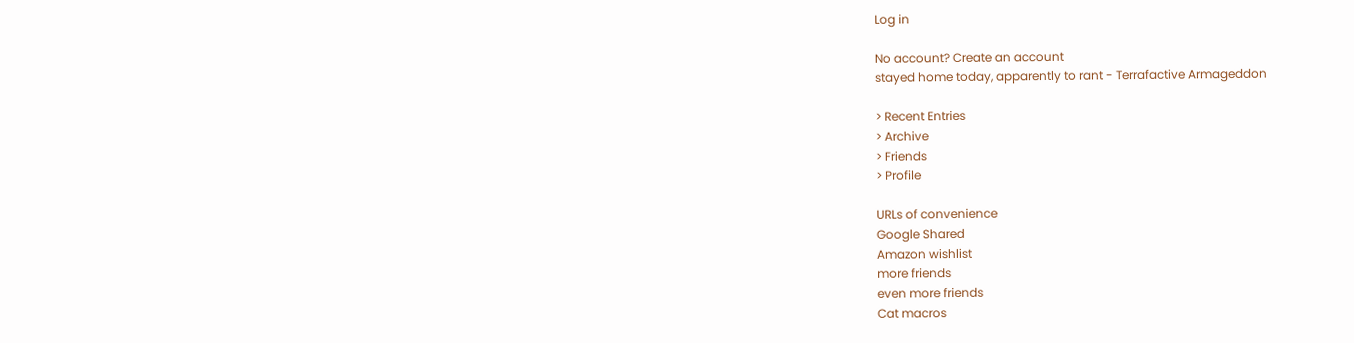Log in

No account? Create an account
stayed home today, apparently to rant - Terrafactive Armageddon

> Recent Entries
> Archive
> Friends
> Profile

URLs of convenience
Google Shared
Amazon wishlist
more friends
even more friends
Cat macros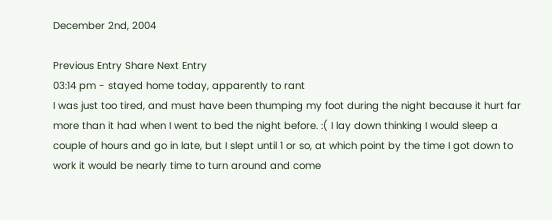December 2nd, 2004

Previous Entry Share Next Entry
03:14 pm - stayed home today, apparently to rant
I was just too tired, and must have been thumping my foot during the night because it hurt far more than it had when I went to bed the night before. :( I lay down thinking I would sleep a couple of hours and go in late, but I slept until 1 or so, at which point by the time I got down to work it would be nearly time to turn around and come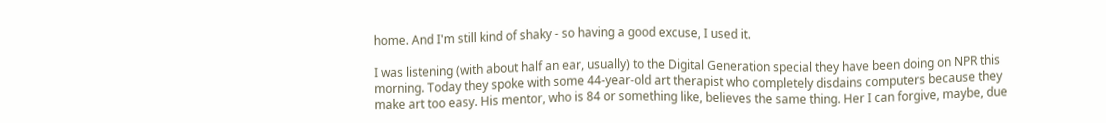home. And I'm still kind of shaky - so having a good excuse, I used it.

I was listening (with about half an ear, usually) to the Digital Generation special they have been doing on NPR this morning. Today they spoke with some 44-year-old art therapist who completely disdains computers because they make art too easy. His mentor, who is 84 or something like, believes the same thing. Her I can forgive, maybe, due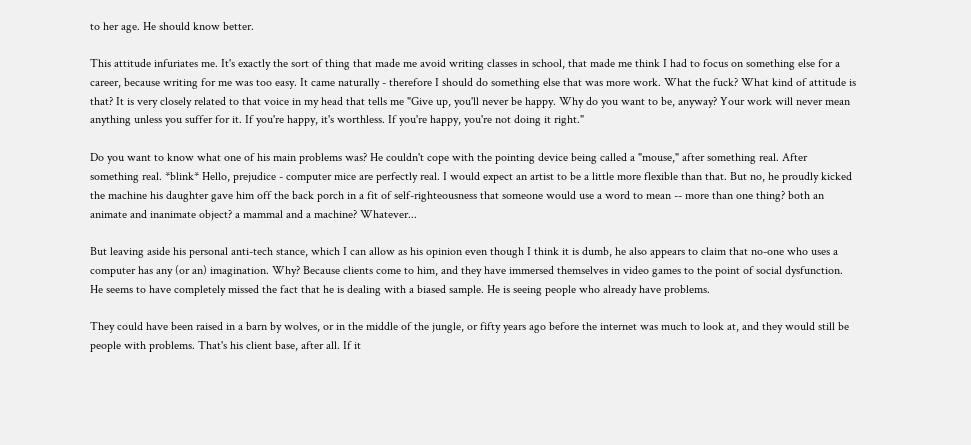to her age. He should know better.

This attitude infuriates me. It's exactly the sort of thing that made me avoid writing classes in school, that made me think I had to focus on something else for a career, because writing for me was too easy. It came naturally - therefore I should do something else that was more work. What the fuck? What kind of attitude is that? It is very closely related to that voice in my head that tells me "Give up, you'll never be happy. Why do you want to be, anyway? Your work will never mean anything unless you suffer for it. If you're happy, it's worthless. If you're happy, you're not doing it right."

Do you want to know what one of his main problems was? He couldn't cope with the pointing device being called a "mouse," after something real. After something real. *blink* Hello, prejudice - computer mice are perfectly real. I would expect an artist to be a little more flexible than that. But no, he proudly kicked the machine his daughter gave him off the back porch in a fit of self-righteousness that someone would use a word to mean -- more than one thing? both an animate and inanimate object? a mammal and a machine? Whatever...

But leaving aside his personal anti-tech stance, which I can allow as his opinion even though I think it is dumb, he also appears to claim that no-one who uses a computer has any (or an) imagination. Why? Because clients come to him, and they have immersed themselves in video games to the point of social dysfunction. He seems to have completely missed the fact that he is dealing with a biased sample. He is seeing people who already have problems.

They could have been raised in a barn by wolves, or in the middle of the jungle, or fifty years ago before the internet was much to look at, and they would still be people with problems. That's his client base, after all. If it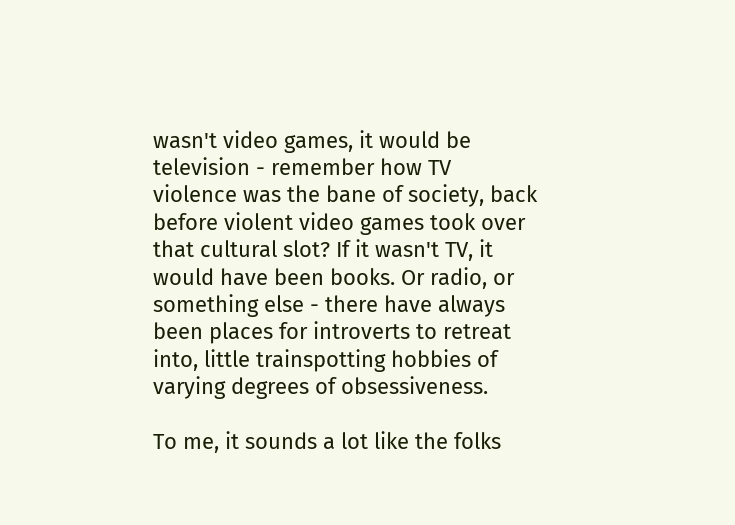wasn't video games, it would be television - remember how TV violence was the bane of society, back before violent video games took over that cultural slot? If it wasn't TV, it would have been books. Or radio, or something else - there have always been places for introverts to retreat into, little trainspotting hobbies of varying degrees of obsessiveness.

To me, it sounds a lot like the folks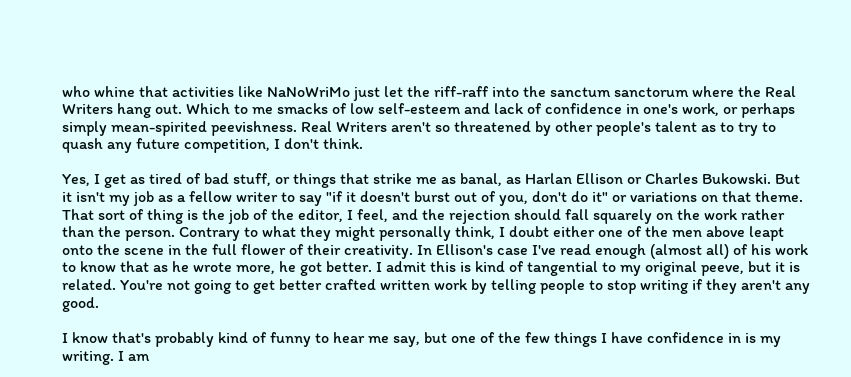who whine that activities like NaNoWriMo just let the riff-raff into the sanctum sanctorum where the Real Writers hang out. Which to me smacks of low self-esteem and lack of confidence in one's work, or perhaps simply mean-spirited peevishness. Real Writers aren't so threatened by other people's talent as to try to quash any future competition, I don't think.

Yes, I get as tired of bad stuff, or things that strike me as banal, as Harlan Ellison or Charles Bukowski. But it isn't my job as a fellow writer to say "if it doesn't burst out of you, don't do it" or variations on that theme. That sort of thing is the job of the editor, I feel, and the rejection should fall squarely on the work rather than the person. Contrary to what they might personally think, I doubt either one of the men above leapt onto the scene in the full flower of their creativity. In Ellison's case I've read enough (almost all) of his work to know that as he wrote more, he got better. I admit this is kind of tangential to my original peeve, but it is related. You're not going to get better crafted written work by telling people to stop writing if they aren't any good.

I know that's probably kind of funny to hear me say, but one of the few things I have confidence in is my writing. I am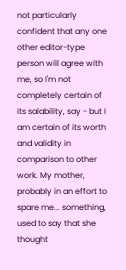not particularly confident that any one other editor-type person will agree with me, so I'm not completely certain of its salability, say - but I am certain of its worth and validity in comparison to other work. My mother, probably in an effort to spare me... something, used to say that she thought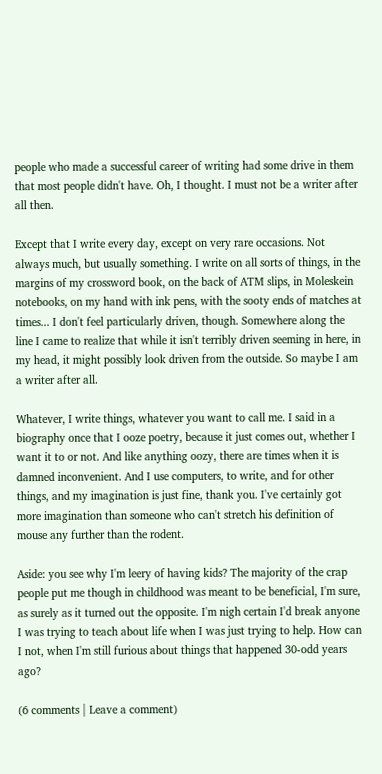people who made a successful career of writing had some drive in them that most people didn't have. Oh, I thought. I must not be a writer after all then.

Except that I write every day, except on very rare occasions. Not always much, but usually something. I write on all sorts of things, in the margins of my crossword book, on the back of ATM slips, in Moleskein notebooks, on my hand with ink pens, with the sooty ends of matches at times... I don't feel particularly driven, though. Somewhere along the line I came to realize that while it isn't terribly driven seeming in here, in my head, it might possibly look driven from the outside. So maybe I am a writer after all.

Whatever, I write things, whatever you want to call me. I said in a biography once that I ooze poetry, because it just comes out, whether I want it to or not. And like anything oozy, there are times when it is damned inconvenient. And I use computers, to write, and for other things, and my imagination is just fine, thank you. I've certainly got more imagination than someone who can't stretch his definition of mouse any further than the rodent.

Aside: you see why I'm leery of having kids? The majority of the crap people put me though in childhood was meant to be beneficial, I'm sure, as surely as it turned out the opposite. I'm nigh certain I'd break anyone I was trying to teach about life when I was just trying to help. How can I not, when I'm still furious about things that happened 30-odd years ago?

(6 comments | Leave a comment)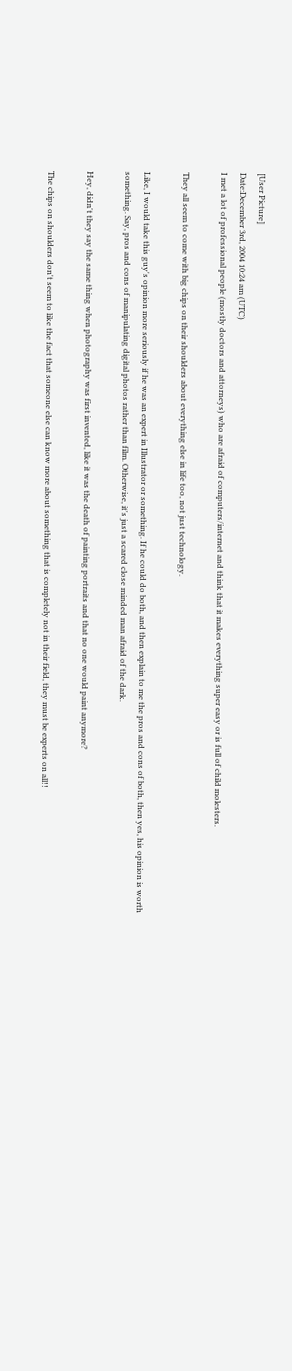[User Picture]
Date:December 3rd, 2004 10:24 am (UTC)
I met a lot of professional people (mostly doctors and attorneys) who are afraid of computers/internet and think that it makes everything super easy or is full of child molesters.

They all seem to come with big chips on their shoulders about everything else in life too, not just technology.

Like, I would take this guy's opinion more seriously if he was an expert in Illustrator or something. If he could do both, and then explain to me the pros and cons of both, then yes, his opinion is worth something. Say, pros and cons of manipulating digital photos rather than film. Otherwise, it's just a scared close minded man afraid of the dark.

Hey, didn't they say the same thing when photography was first invented, like it was the death of painting portraits and that no one would paint anymore?

The chips on shoulders don't seem to like the fact that someone else can know more about something that is completely not in their field, they must be experts on all!!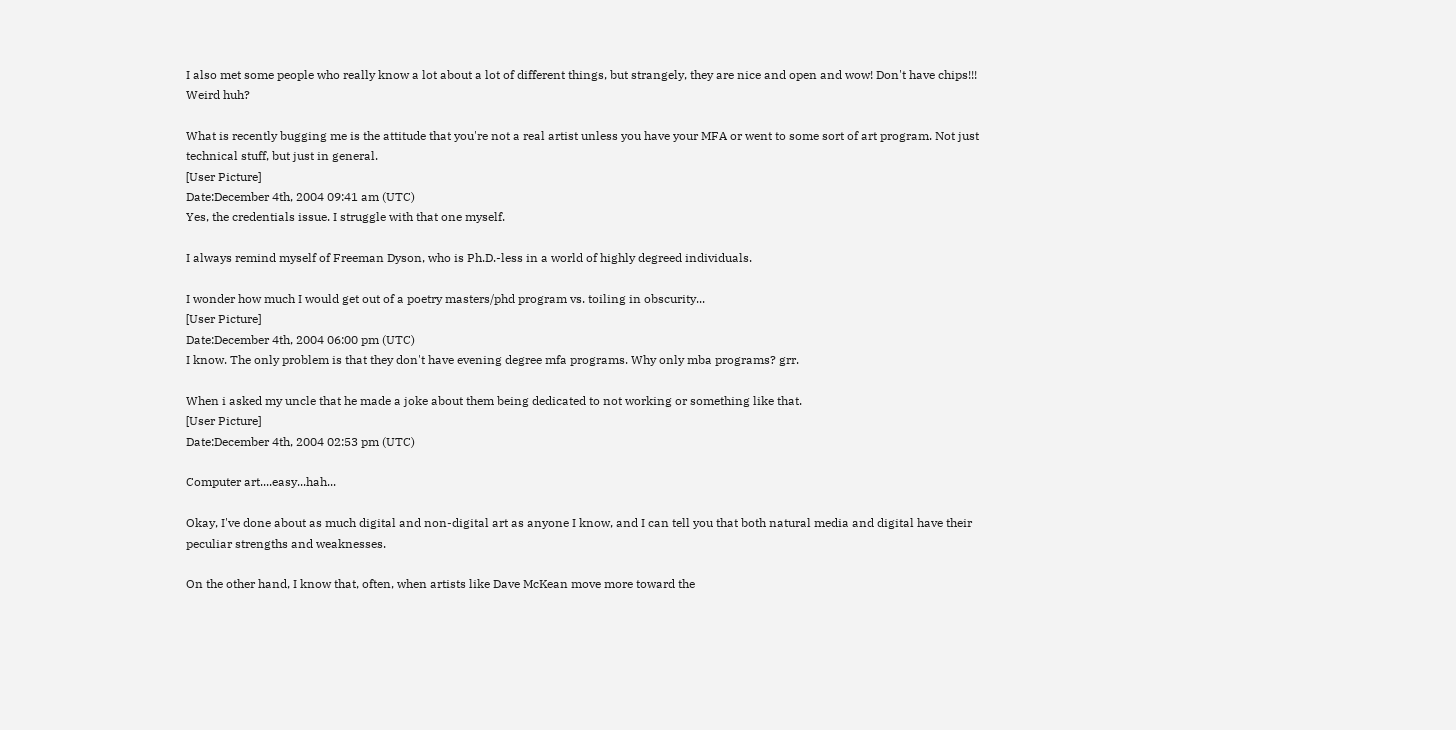I also met some people who really know a lot about a lot of different things, but strangely, they are nice and open and wow! Don't have chips!!! Weird huh?

What is recently bugging me is the attitude that you're not a real artist unless you have your MFA or went to some sort of art program. Not just technical stuff, but just in general.
[User Picture]
Date:December 4th, 2004 09:41 am (UTC)
Yes, the credentials issue. I struggle with that one myself.

I always remind myself of Freeman Dyson, who is Ph.D.-less in a world of highly degreed individuals.

I wonder how much I would get out of a poetry masters/phd program vs. toiling in obscurity...
[User Picture]
Date:December 4th, 2004 06:00 pm (UTC)
I know. The only problem is that they don't have evening degree mfa programs. Why only mba programs? grr.

When i asked my uncle that he made a joke about them being dedicated to not working or something like that.
[User Picture]
Date:December 4th, 2004 02:53 pm (UTC)

Computer art....easy...hah...

Okay, I've done about as much digital and non-digital art as anyone I know, and I can tell you that both natural media and digital have their peculiar strengths and weaknesses.

On the other hand, I know that, often, when artists like Dave McKean move more toward the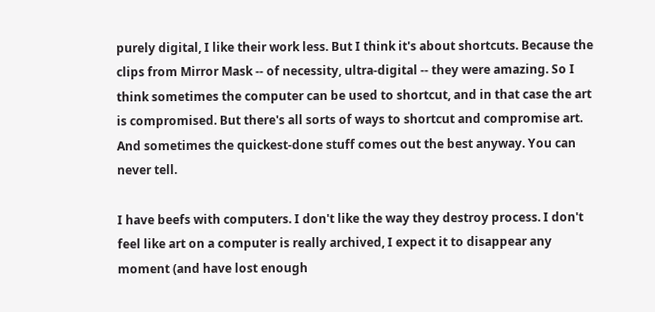purely digital, I like their work less. But I think it's about shortcuts. Because the clips from Mirror Mask -- of necessity, ultra-digital -- they were amazing. So I think sometimes the computer can be used to shortcut, and in that case the art is compromised. But there's all sorts of ways to shortcut and compromise art. And sometimes the quickest-done stuff comes out the best anyway. You can never tell.

I have beefs with computers. I don't like the way they destroy process. I don't feel like art on a computer is really archived, I expect it to disappear any moment (and have lost enough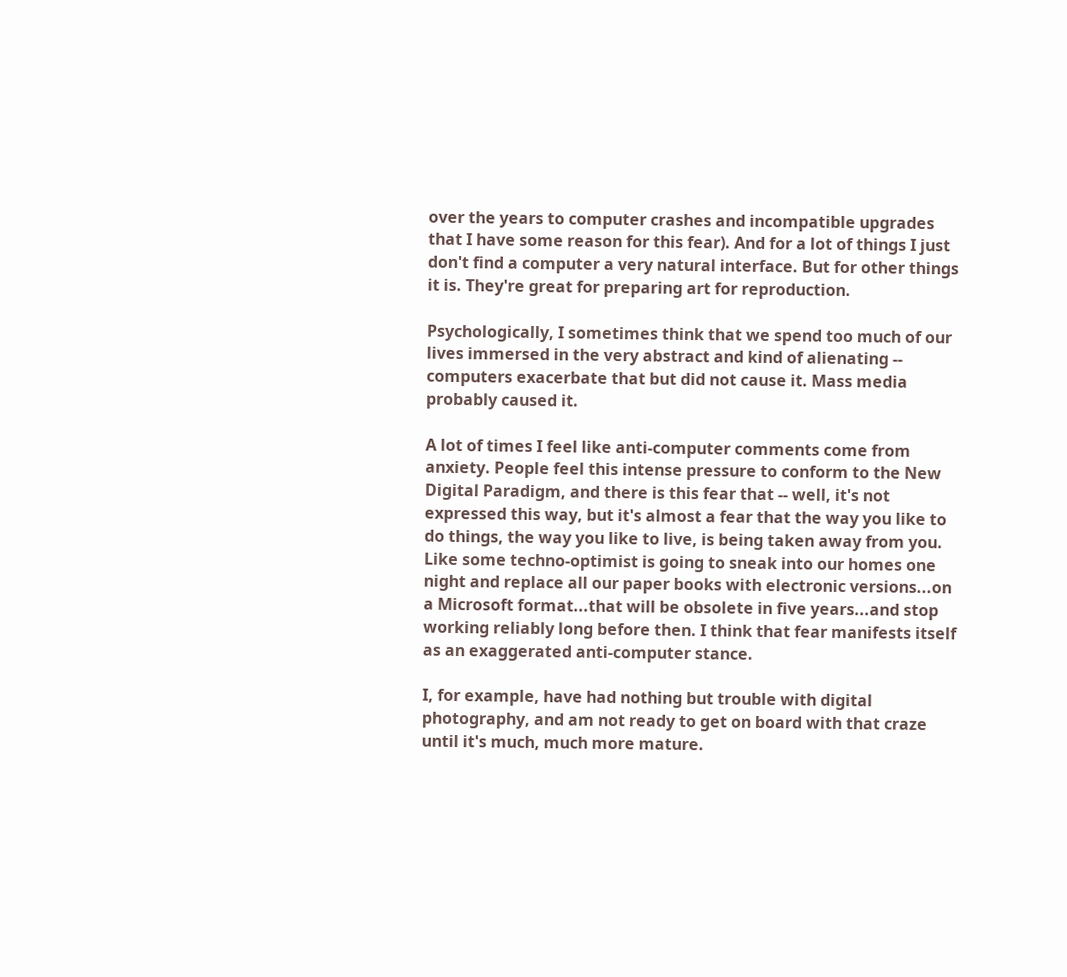over the years to computer crashes and incompatible upgrades that I have some reason for this fear). And for a lot of things I just don't find a computer a very natural interface. But for other things it is. They're great for preparing art for reproduction.

Psychologically, I sometimes think that we spend too much of our lives immersed in the very abstract and kind of alienating -- computers exacerbate that but did not cause it. Mass media probably caused it.

A lot of times I feel like anti-computer comments come from anxiety. People feel this intense pressure to conform to the New Digital Paradigm, and there is this fear that -- well, it's not expressed this way, but it's almost a fear that the way you like to do things, the way you like to live, is being taken away from you. Like some techno-optimist is going to sneak into our homes one night and replace all our paper books with electronic versions...on a Microsoft format...that will be obsolete in five years...and stop working reliably long before then. I think that fear manifests itself as an exaggerated anti-computer stance.

I, for example, have had nothing but trouble with digital photography, and am not ready to get on board with that craze until it's much, much more mature.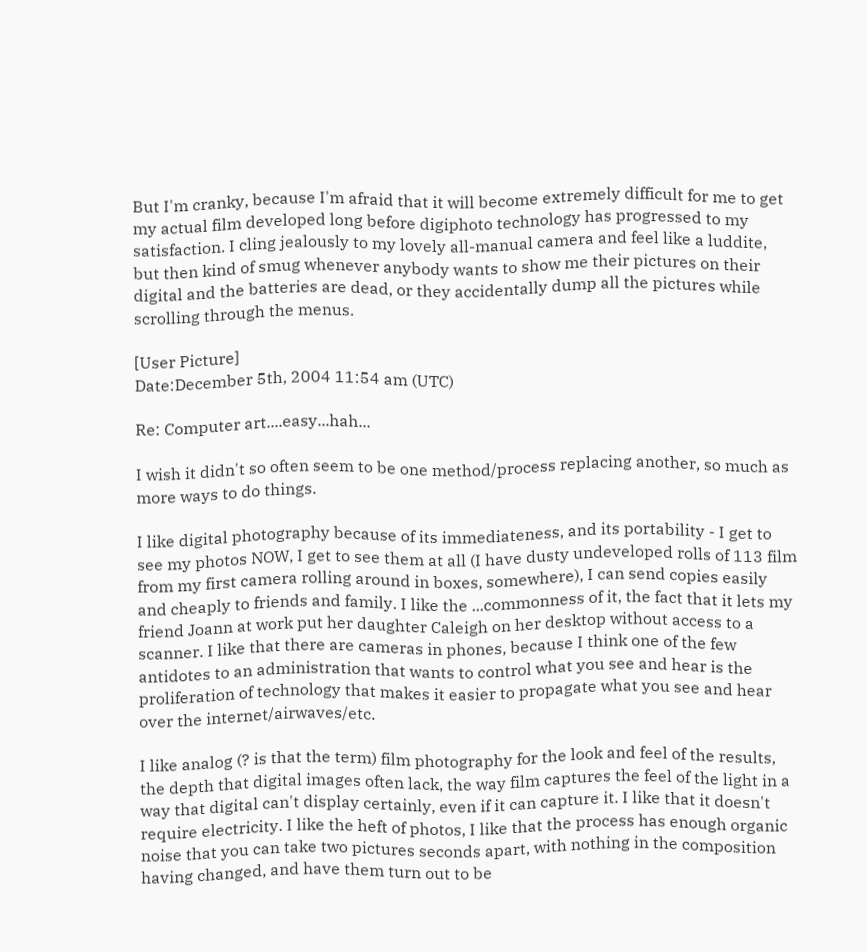But I'm cranky, because I'm afraid that it will become extremely difficult for me to get my actual film developed long before digiphoto technology has progressed to my satisfaction. I cling jealously to my lovely all-manual camera and feel like a luddite, but then kind of smug whenever anybody wants to show me their pictures on their digital and the batteries are dead, or they accidentally dump all the pictures while scrolling through the menus.

[User Picture]
Date:December 5th, 2004 11:54 am (UTC)

Re: Computer art....easy...hah...

I wish it didn't so often seem to be one method/process replacing another, so much as more ways to do things.

I like digital photography because of its immediateness, and its portability - I get to see my photos NOW, I get to see them at all (I have dusty undeveloped rolls of 113 film from my first camera rolling around in boxes, somewhere), I can send copies easily and cheaply to friends and family. I like the ...commonness of it, the fact that it lets my friend Joann at work put her daughter Caleigh on her desktop without access to a scanner. I like that there are cameras in phones, because I think one of the few antidotes to an administration that wants to control what you see and hear is the proliferation of technology that makes it easier to propagate what you see and hear over the internet/airwaves/etc.

I like analog (? is that the term) film photography for the look and feel of the results, the depth that digital images often lack, the way film captures the feel of the light in a way that digital can't display certainly, even if it can capture it. I like that it doesn't require electricity. I like the heft of photos, I like that the process has enough organic noise that you can take two pictures seconds apart, with nothing in the composition having changed, and have them turn out to be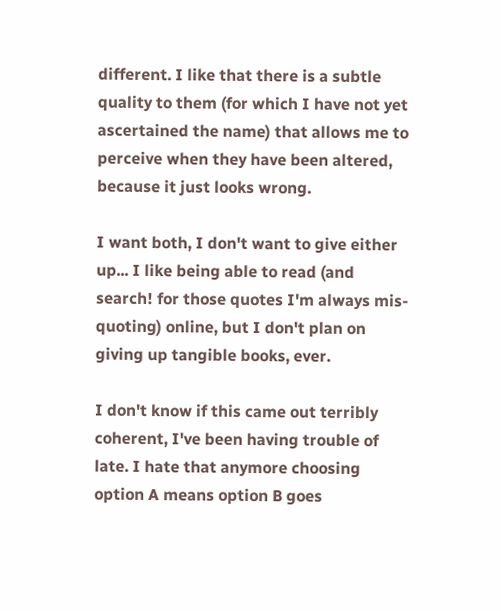different. I like that there is a subtle quality to them (for which I have not yet ascertained the name) that allows me to perceive when they have been altered, because it just looks wrong.

I want both, I don't want to give either up... I like being able to read (and search! for those quotes I'm always mis-quoting) online, but I don't plan on giving up tangible books, ever.

I don't know if this came out terribly coherent, I've been having trouble of late. I hate that anymore choosing option A means option B goes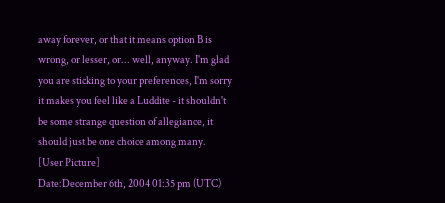away forever, or that it means option B is wrong, or lesser, or... well, anyway. I'm glad you are sticking to your preferences, I'm sorry it makes you feel like a Luddite - it shouldn't be some strange question of allegiance, it should just be one choice among many.
[User Picture]
Date:December 6th, 2004 01:35 pm (UTC)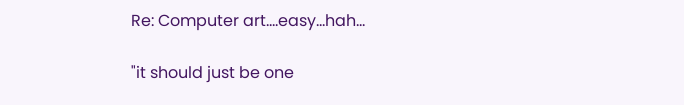Re: Computer art....easy...hah...

"it should just be one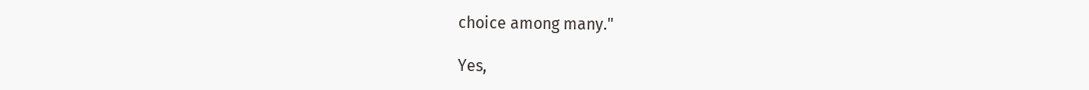choice among many."

Yes,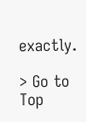exactly.

> Go to Top